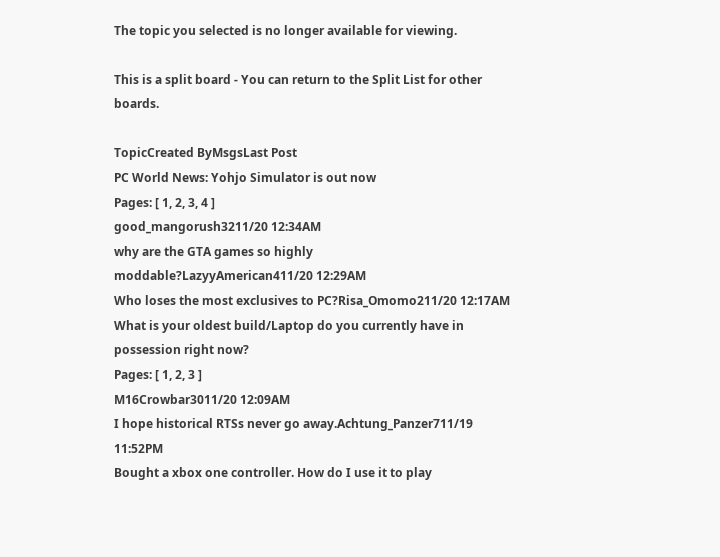The topic you selected is no longer available for viewing.

This is a split board - You can return to the Split List for other boards.

TopicCreated ByMsgsLast Post
PC World News: Yohjo Simulator is out now
Pages: [ 1, 2, 3, 4 ]
good_mangorush3211/20 12:34AM
why are the GTA games so highly moddable?LazyyAmerican411/20 12:29AM
Who loses the most exclusives to PC?Risa_Omomo211/20 12:17AM
What is your oldest build/Laptop do you currently have in possession right now?
Pages: [ 1, 2, 3 ]
M16Crowbar3011/20 12:09AM
I hope historical RTSs never go away.Achtung_Panzer711/19 11:52PM
Bought a xbox one controller. How do I use it to play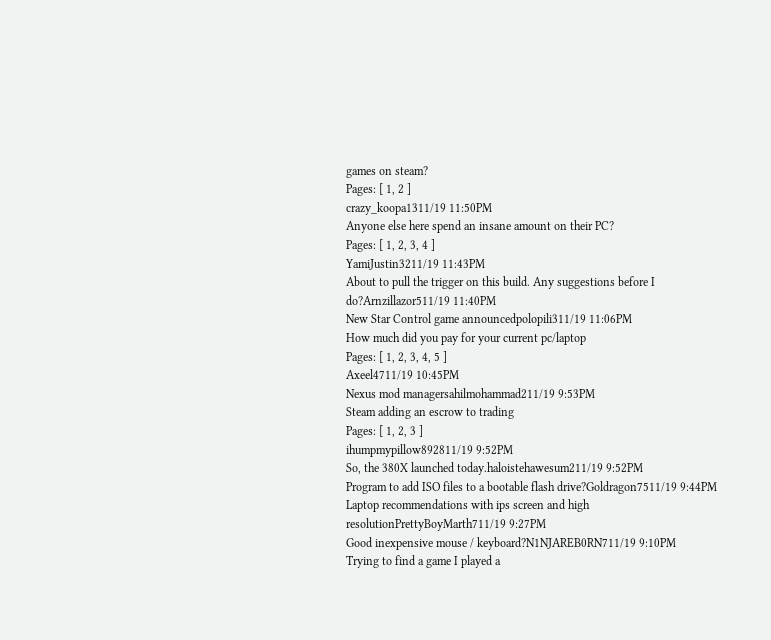games on steam?
Pages: [ 1, 2 ]
crazy_koopa1311/19 11:50PM
Anyone else here spend an insane amount on their PC?
Pages: [ 1, 2, 3, 4 ]
YamiJustin3211/19 11:43PM
About to pull the trigger on this build. Any suggestions before I do?Arnzillazor511/19 11:40PM
New Star Control game announcedpolopili311/19 11:06PM
How much did you pay for your current pc/laptop
Pages: [ 1, 2, 3, 4, 5 ]
Axeel4711/19 10:45PM
Nexus mod managersahilmohammad211/19 9:53PM
Steam adding an escrow to trading
Pages: [ 1, 2, 3 ]
ihumpmypillow892811/19 9:52PM
So, the 380X launched today.haloistehawesum211/19 9:52PM
Program to add ISO files to a bootable flash drive?Goldragon7511/19 9:44PM
Laptop recommendations with ips screen and high resolutionPrettyBoyMarth711/19 9:27PM
Good inexpensive mouse / keyboard?N1NJAREB0RN711/19 9:10PM
Trying to find a game I played a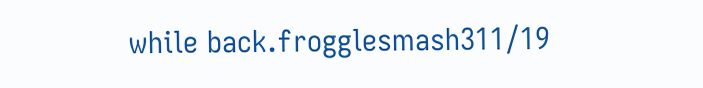while back.frogglesmash311/19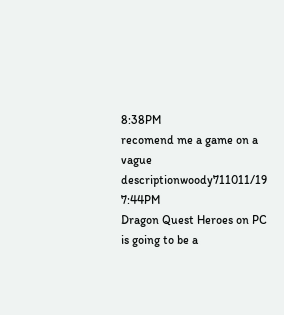8:38PM
recomend me a game on a vague descriptionwoody711011/19 7:44PM
Dragon Quest Heroes on PC is going to be a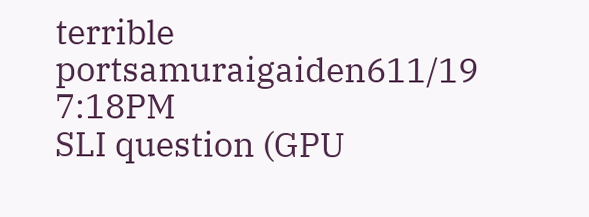terrible portsamuraigaiden611/19 7:18PM
SLI question (GPU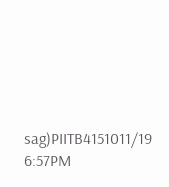sag)PIITB4151011/19 6:57PM